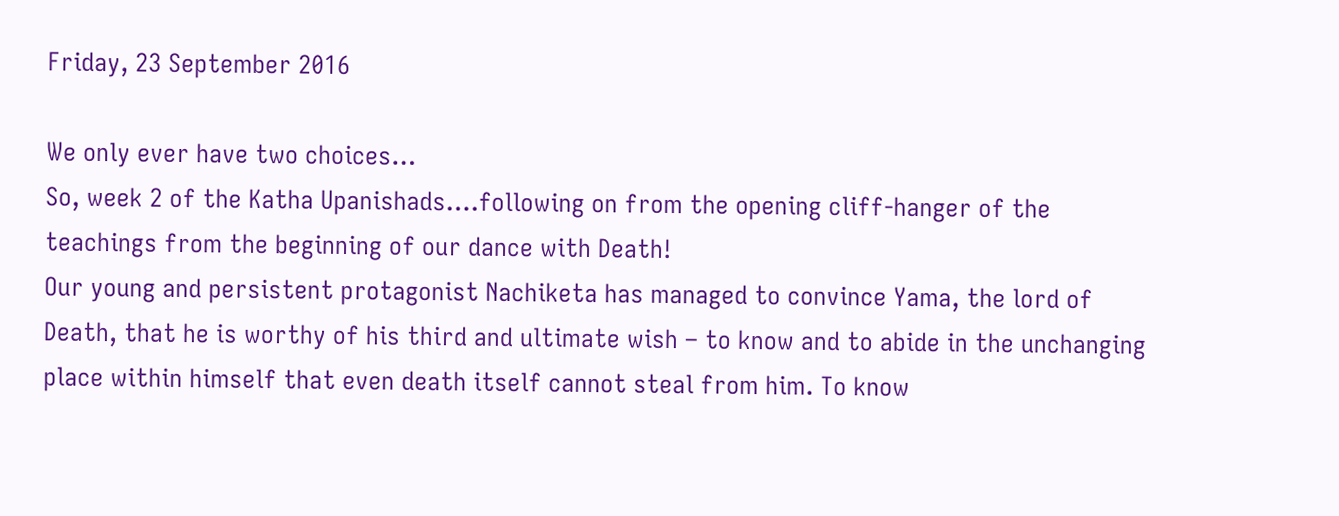Friday, 23 September 2016

We only ever have two choices…
So, week 2 of the Katha Upanishads….following on from the opening cliff-hanger of the teachings from the beginning of our dance with Death!
Our young and persistent protagonist Nachiketa has managed to convince Yama, the lord of Death, that he is worthy of his third and ultimate wish – to know and to abide in the unchanging place within himself that even death itself cannot steal from him. To know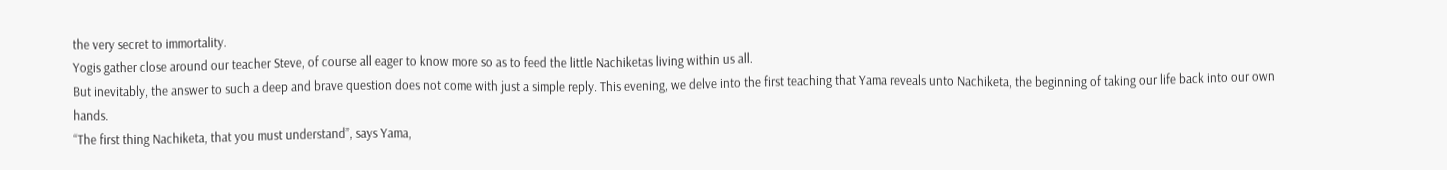the very secret to immortality.
Yogis gather close around our teacher Steve, of course all eager to know more so as to feed the little Nachiketas living within us all.
But inevitably, the answer to such a deep and brave question does not come with just a simple reply. This evening, we delve into the first teaching that Yama reveals unto Nachiketa, the beginning of taking our life back into our own hands.
“The first thing Nachiketa, that you must understand”, says Yama,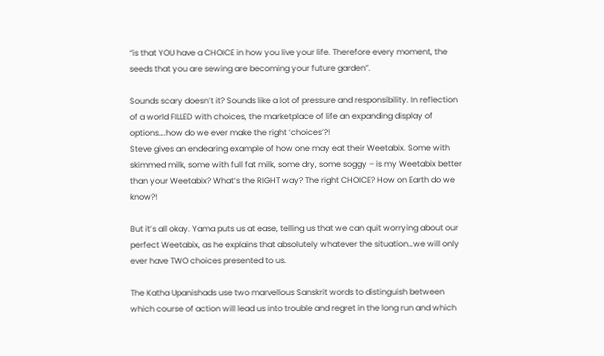“is that YOU have a CHOICE in how you live your life. Therefore every moment, the seeds that you are sewing are becoming your future garden”.

Sounds scary doesn’t it? Sounds like a lot of pressure and responsibility. In reflection of a world FILLED with choices, the marketplace of life an expanding display of options….how do we ever make the right ‘choices’?!
Steve gives an endearing example of how one may eat their Weetabix. Some with skimmed milk, some with full fat milk, some dry, some soggy – is my Weetabix better than your Weetabix? What’s the RIGHT way? The right CHOICE? How on Earth do we know?!

But it’s all okay. Yama puts us at ease, telling us that we can quit worrying about our perfect Weetabix, as he explains that absolutely whatever the situation…we will only ever have TWO choices presented to us.

The Katha Upanishads use two marvellous Sanskrit words to distinguish between which course of action will lead us into trouble and regret in the long run and which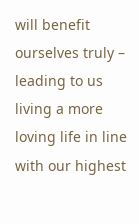will benefit ourselves truly – leading to us living a more loving life in line with our highest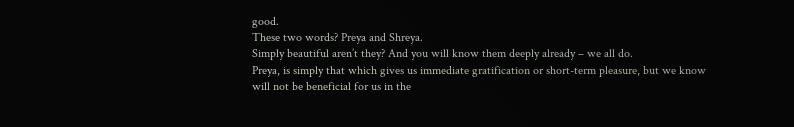good.
These two words? Preya and Shreya.
Simply beautiful aren’t they? And you will know them deeply already – we all do.
Preya, is simply that which gives us immediate gratification or short-term pleasure, but we know will not be beneficial for us in the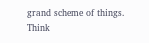grand scheme of things. Think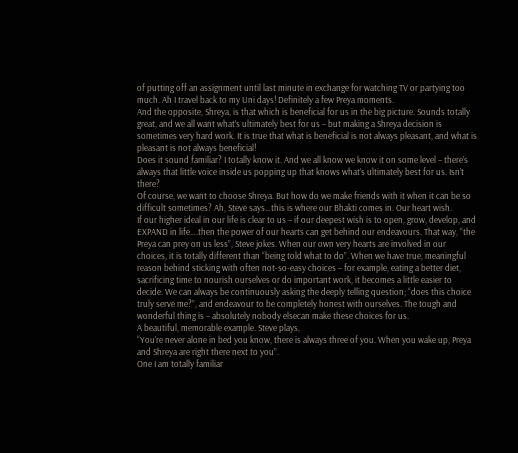of putting off an assignment until last minute in exchange for watching TV or partying too much. Ah I travel back to my Uni days! Definitely a few Preya moments.
And the opposite, Shreya, is that which is beneficial for us in the big picture. Sounds totally great, and we all want what’s ultimately best for us – but making a Shreya decision is sometimes very hard work. It is true that what is beneficial is not always pleasant, and what is pleasant is not always beneficial!
Does it sound familiar? I totally know it. And we all know we know it on some level – there’s always that little voice inside us popping up that knows what’s ultimately best for us. Isn’t there?
Of course, we want to choose Shreya. But how do we make friends with it when it can be so difficult sometimes? Ah, Steve says…this is where our Bhakti comes in. Our heart wish.
If our higher ideal in our life is clear to us – if our deepest wish is to open, grow, develop, and EXPAND in life….then the power of our hearts can get behind our endeavours. That way, “the Preya can prey on us less”, Steve jokes. When our own very hearts are involved in our choices, it is totally different than “being told what to do”. When we have true, meaningful reason behind sticking with often not-so-easy choices – for example, eating a better diet, sacrificing time to nourish ourselves or do important work, it becomes a little easier to decide. We can always be continuously asking the deeply telling question; “does this choice truly serve me?”, and endeavour to be completely honest with ourselves. The tough and wonderful thing is – absolutely nobody elsecan make these choices for us.
A beautiful, memorable example. Steve plays,
“You’re never alone in bed you know, there is always three of you. When you wake up, Preya and Shreya are right there next to you”.
One I am totally familiar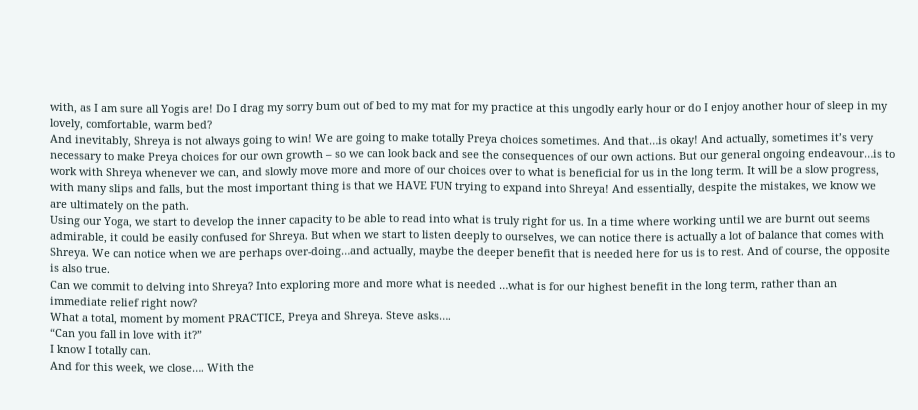with, as I am sure all Yogis are! Do I drag my sorry bum out of bed to my mat for my practice at this ungodly early hour or do I enjoy another hour of sleep in my lovely, comfortable, warm bed?
And inevitably, Shreya is not always going to win! We are going to make totally Preya choices sometimes. And that…is okay! And actually, sometimes it’s very necessary to make Preya choices for our own growth – so we can look back and see the consequences of our own actions. But our general ongoing endeavour…is to work with Shreya whenever we can, and slowly move more and more of our choices over to what is beneficial for us in the long term. It will be a slow progress, with many slips and falls, but the most important thing is that we HAVE FUN trying to expand into Shreya! And essentially, despite the mistakes, we know we are ultimately on the path.
Using our Yoga, we start to develop the inner capacity to be able to read into what is truly right for us. In a time where working until we are burnt out seems admirable, it could be easily confused for Shreya. But when we start to listen deeply to ourselves, we can notice there is actually a lot of balance that comes with Shreya. We can notice when we are perhaps over-doing…and actually, maybe the deeper benefit that is needed here for us is to rest. And of course, the opposite is also true.
Can we commit to delving into Shreya? Into exploring more and more what is needed …what is for our highest benefit in the long term, rather than an immediate relief right now?
What a total, moment by moment PRACTICE, Preya and Shreya. Steve asks….
“Can you fall in love with it?”
I know I totally can.
And for this week, we close…. With the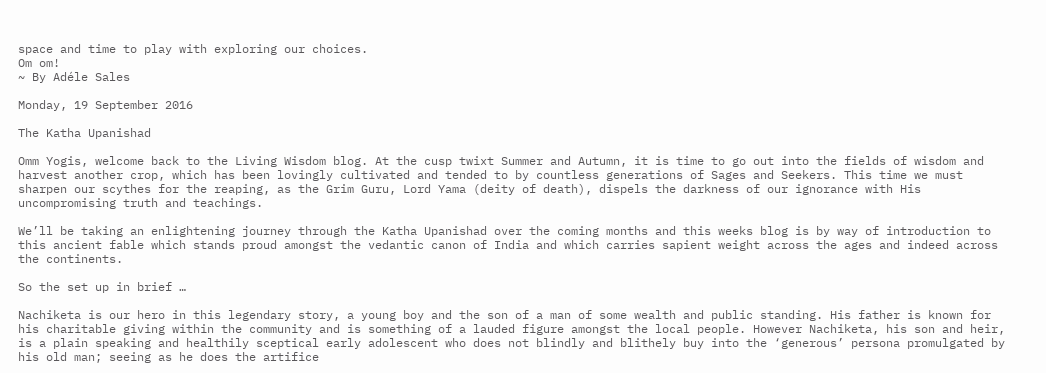space and time to play with exploring our choices.
Om om!
~ By Adéle Sales

Monday, 19 September 2016

The Katha Upanishad

Omm Yogis, welcome back to the Living Wisdom blog. At the cusp twixt Summer and Autumn, it is time to go out into the fields of wisdom and harvest another crop, which has been lovingly cultivated and tended to by countless generations of Sages and Seekers. This time we must sharpen our scythes for the reaping, as the Grim Guru, Lord Yama (deity of death), dispels the darkness of our ignorance with His uncompromising truth and teachings.

We’ll be taking an enlightening journey through the Katha Upanishad over the coming months and this weeks blog is by way of introduction to this ancient fable which stands proud amongst the vedantic canon of India and which carries sapient weight across the ages and indeed across the continents.

So the set up in brief …

Nachiketa is our hero in this legendary story, a young boy and the son of a man of some wealth and public standing. His father is known for his charitable giving within the community and is something of a lauded figure amongst the local people. However Nachiketa, his son and heir, is a plain speaking and healthily sceptical early adolescent who does not blindly and blithely buy into the ‘generous’ persona promulgated by his old man; seeing as he does the artifice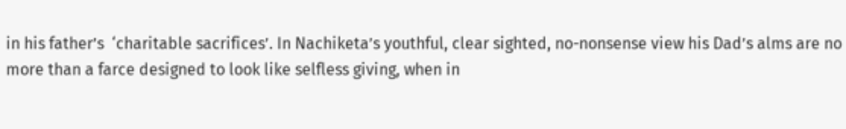in his father’s  ‘charitable sacrifices’. In Nachiketa’s youthful, clear sighted, no-nonsense view his Dad’s alms are no more than a farce designed to look like selfless giving, when in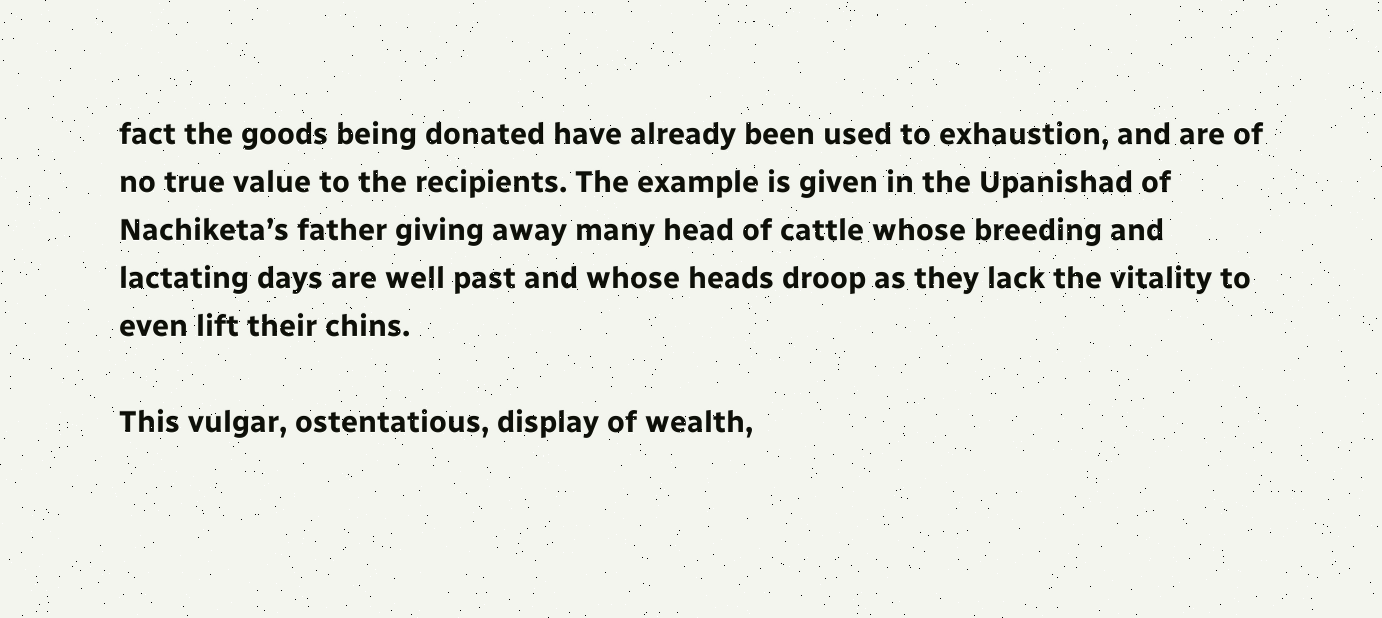fact the goods being donated have already been used to exhaustion, and are of no true value to the recipients. The example is given in the Upanishad of Nachiketa’s father giving away many head of cattle whose breeding and lactating days are well past and whose heads droop as they lack the vitality to even lift their chins.

This vulgar, ostentatious, display of wealth,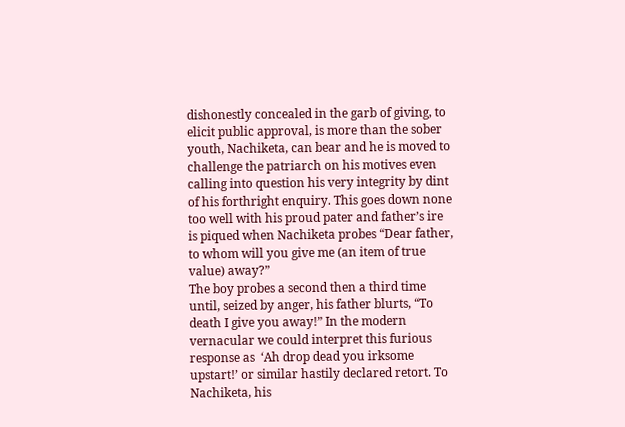dishonestly concealed in the garb of giving, to elicit public approval, is more than the sober youth, Nachiketa, can bear and he is moved to challenge the patriarch on his motives even calling into question his very integrity by dint of his forthright enquiry. This goes down none too well with his proud pater and father’s ire is piqued when Nachiketa probes “Dear father, to whom will you give me (an item of true value) away?”
The boy probes a second then a third time until, seized by anger, his father blurts, “To death I give you away!” In the modern vernacular we could interpret this furious response as  ‘Ah drop dead you irksome upstart!’ or similar hastily declared retort. To Nachiketa, his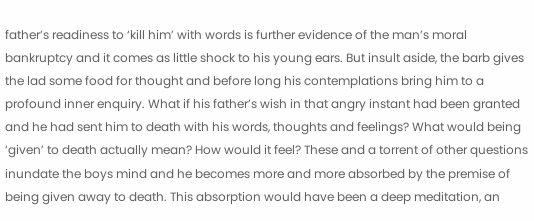father’s readiness to ‘kill him’ with words is further evidence of the man’s moral bankruptcy and it comes as little shock to his young ears. But insult aside, the barb gives the lad some food for thought and before long his contemplations bring him to a profound inner enquiry. What if his father’s wish in that angry instant had been granted and he had sent him to death with his words, thoughts and feelings? What would being ‘given’ to death actually mean? How would it feel? These and a torrent of other questions inundate the boys mind and he becomes more and more absorbed by the premise of being given away to death. This absorption would have been a deep meditation, an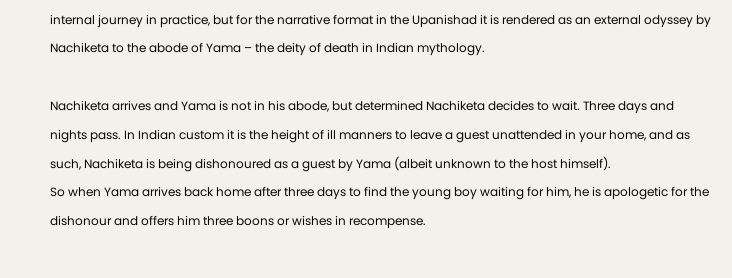internal journey in practice, but for the narrative format in the Upanishad it is rendered as an external odyssey by Nachiketa to the abode of Yama – the deity of death in Indian mythology.

Nachiketa arrives and Yama is not in his abode, but determined Nachiketa decides to wait. Three days and nights pass. In Indian custom it is the height of ill manners to leave a guest unattended in your home, and as such, Nachiketa is being dishonoured as a guest by Yama (albeit unknown to the host himself).
So when Yama arrives back home after three days to find the young boy waiting for him, he is apologetic for the dishonour and offers him three boons or wishes in recompense.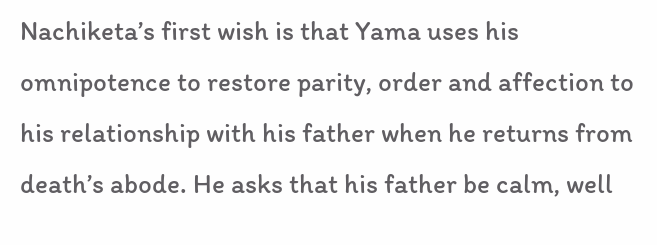Nachiketa’s first wish is that Yama uses his omnipotence to restore parity, order and affection to his relationship with his father when he returns from death’s abode. He asks that his father be calm, well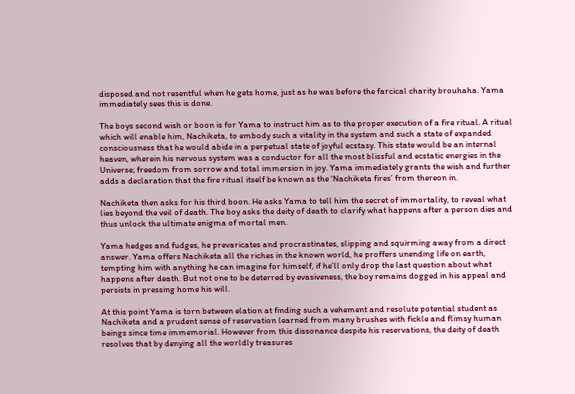disposed and not resentful when he gets home, just as he was before the farcical charity brouhaha. Yama immediately sees this is done.

The boys second wish or boon is for Yama to instruct him as to the proper execution of a fire ritual. A ritual which will enable him, Nachiketa, to embody such a vitality in the system and such a state of expanded consciousness that he would abide in a perpetual state of joyful ecstasy. This state would be an internal heaven, wherein his nervous system was a conductor for all the most blissful and ecstatic energies in the Universe; freedom from sorrow and total immersion in joy. Yama immediately grants the wish and further adds a declaration that the fire ritual itself be known as the ‘Nachiketa fires’ from thereon in.

Nachiketa then asks for his third boon. He asks Yama to tell him the secret of immortality, to reveal what lies beyond the veil of death. The boy asks the deity of death to clarify what happens after a person dies and thus unlock the ultimate enigma of mortal men.

Yama hedges and fudges, he prevaricates and procrastinates, slipping and squirming away from a direct answer. Yama offers Nachiketa all the riches in the known world, he proffers unending life on earth, tempting him with anything he can imagine for himself, if he’ll only drop the last question about what happens after death. But not one to be deterred by evasiveness, the boy remains dogged in his appeal and persists in pressing home his will.

At this point Yama is torn between elation at finding such a vehement and resolute potential student as Nachiketa and a prudent sense of reservation learned from many brushes with fickle and flimsy human beings since time immemorial. However from this dissonance despite his reservations, the deity of death resolves that by denying all the worldly treasures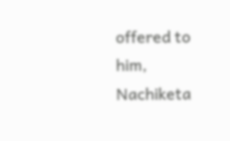offered to him, Nachiketa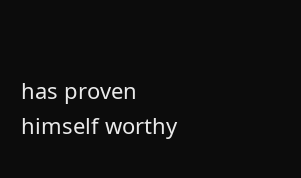has proven himself worthy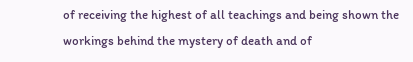of receiving the highest of all teachings and being shown the workings behind the mystery of death and of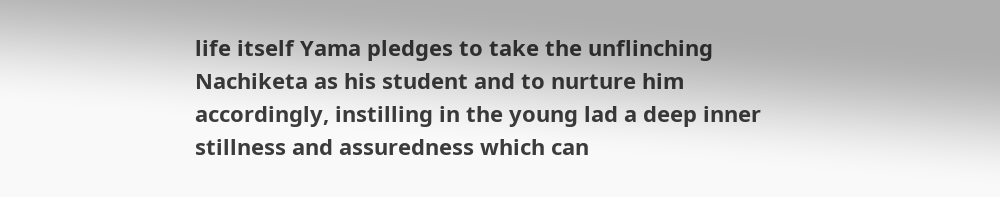life itself Yama pledges to take the unflinching Nachiketa as his student and to nurture him accordingly, instilling in the young lad a deep inner stillness and assuredness which can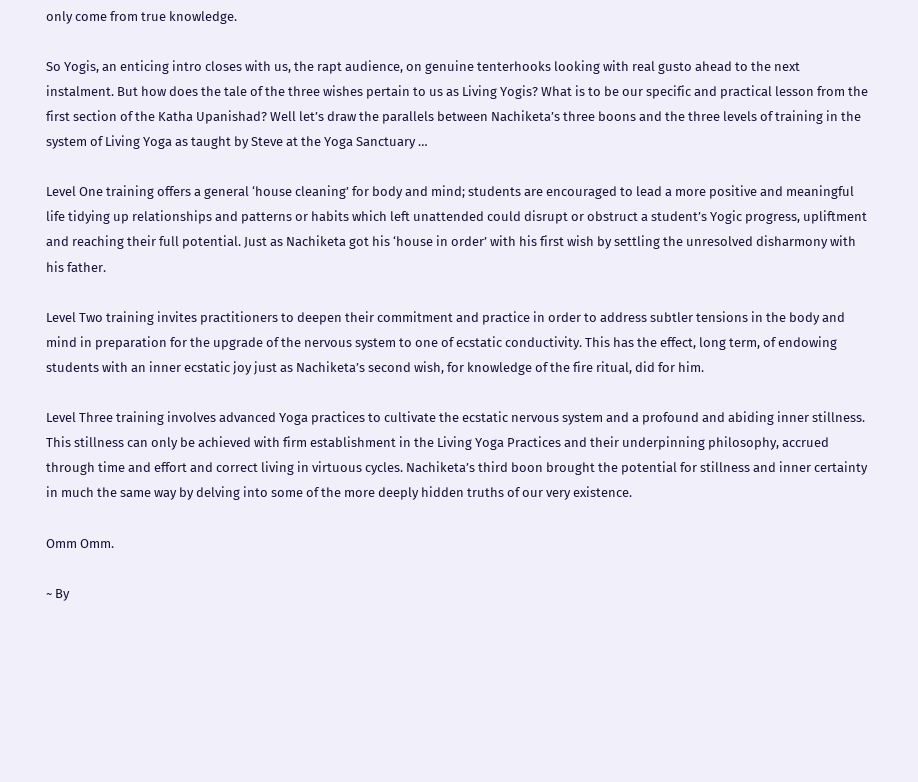only come from true knowledge.

So Yogis, an enticing intro closes with us, the rapt audience, on genuine tenterhooks looking with real gusto ahead to the next instalment. But how does the tale of the three wishes pertain to us as Living Yogis? What is to be our specific and practical lesson from the first section of the Katha Upanishad? Well let’s draw the parallels between Nachiketa’s three boons and the three levels of training in the system of Living Yoga as taught by Steve at the Yoga Sanctuary …

Level One training offers a general ‘house cleaning’ for body and mind; students are encouraged to lead a more positive and meaningful life tidying up relationships and patterns or habits which left unattended could disrupt or obstruct a student’s Yogic progress, upliftment and reaching their full potential. Just as Nachiketa got his ‘house in order’ with his first wish by settling the unresolved disharmony with his father.

Level Two training invites practitioners to deepen their commitment and practice in order to address subtler tensions in the body and mind in preparation for the upgrade of the nervous system to one of ecstatic conductivity. This has the effect, long term, of endowing students with an inner ecstatic joy just as Nachiketa’s second wish, for knowledge of the fire ritual, did for him.

Level Three training involves advanced Yoga practices to cultivate the ecstatic nervous system and a profound and abiding inner stillness. This stillness can only be achieved with firm establishment in the Living Yoga Practices and their underpinning philosophy, accrued through time and effort and correct living in virtuous cycles. Nachiketa’s third boon brought the potential for stillness and inner certainty in much the same way by delving into some of the more deeply hidden truths of our very existence.

Omm Omm.

~ By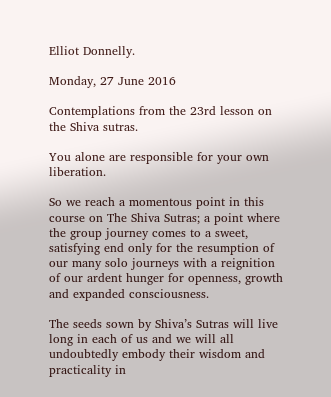Elliot Donnelly.

Monday, 27 June 2016

Contemplations from the 23rd lesson on the Shiva sutras.

You alone are responsible for your own liberation.

So we reach a momentous point in this course on The Shiva Sutras; a point where the group journey comes to a sweet, satisfying end only for the resumption of our many solo journeys with a reignition of our ardent hunger for openness, growth and expanded consciousness.

The seeds sown by Shiva’s Sutras will live long in each of us and we will all undoubtedly embody their wisdom and practicality in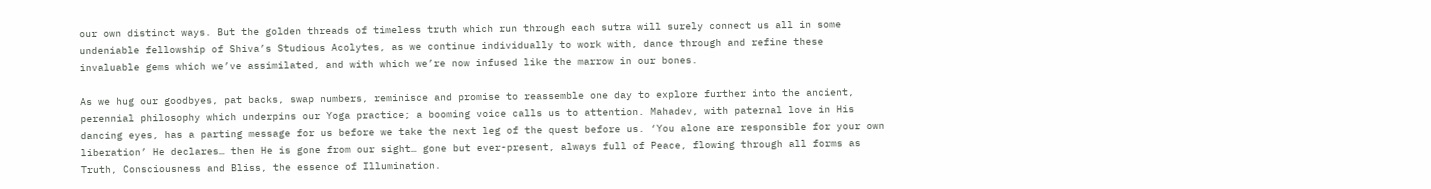our own distinct ways. But the golden threads of timeless truth which run through each sutra will surely connect us all in some undeniable fellowship of Shiva’s Studious Acolytes, as we continue individually to work with, dance through and refine these invaluable gems which we’ve assimilated, and with which we’re now infused like the marrow in our bones.

As we hug our goodbyes, pat backs, swap numbers, reminisce and promise to reassemble one day to explore further into the ancient, perennial philosophy which underpins our Yoga practice; a booming voice calls us to attention. Mahadev, with paternal love in His dancing eyes, has a parting message for us before we take the next leg of the quest before us. ‘You alone are responsible for your own liberation’ He declares… then He is gone from our sight… gone but ever-present, always full of Peace, flowing through all forms as Truth, Consciousness and Bliss, the essence of Illumination.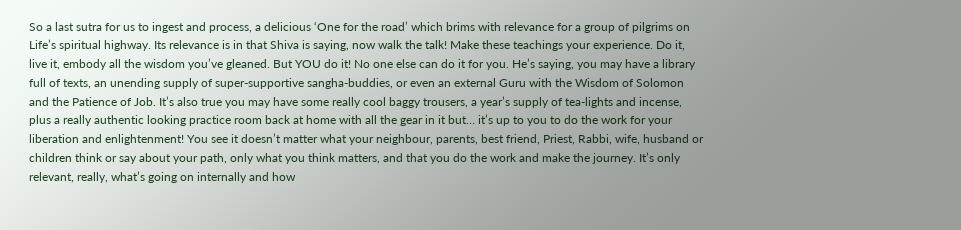So a last sutra for us to ingest and process, a delicious ‘One for the road’ which brims with relevance for a group of pilgrims on Life’s spiritual highway. Its relevance is in that Shiva is saying, now walk the talk! Make these teachings your experience. Do it, live it, embody all the wisdom you’ve gleaned. But YOU do it! No one else can do it for you. He’s saying, you may have a library full of texts, an unending supply of super-supportive sangha-buddies, or even an external Guru with the Wisdom of Solomon and the Patience of Job. It’s also true you may have some really cool baggy trousers, a year’s supply of tea-lights and incense, plus a really authentic looking practice room back at home with all the gear in it but… it’s up to you to do the work for your liberation and enlightenment! You see it doesn’t matter what your neighbour, parents, best friend, Priest, Rabbi, wife, husband or children think or say about your path, only what you think matters, and that you do the work and make the journey. It’s only relevant, really, what’s going on internally and how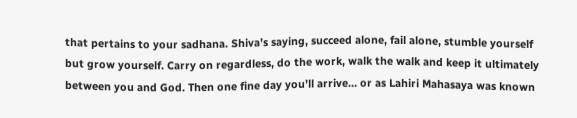that pertains to your sadhana. Shiva’s saying, succeed alone, fail alone, stumble yourself but grow yourself. Carry on regardless, do the work, walk the walk and keep it ultimately between you and God. Then one fine day you’ll arrive… or as Lahiri Mahasaya was known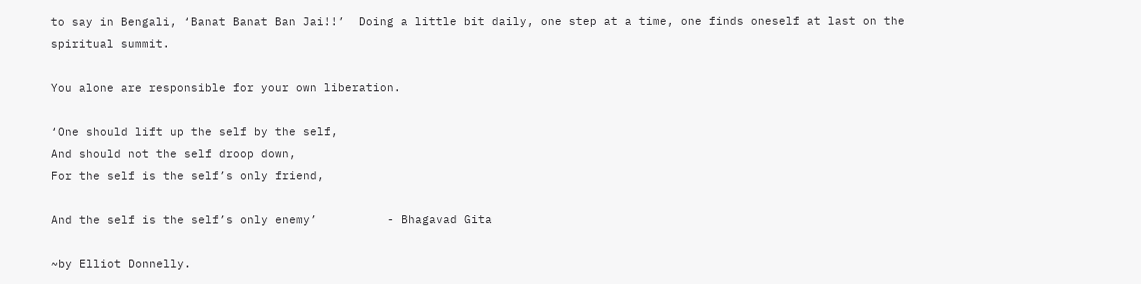to say in Bengali, ‘Banat Banat Ban Jai!!’  Doing a little bit daily, one step at a time, one finds oneself at last on the spiritual summit.

You alone are responsible for your own liberation.

‘One should lift up the self by the self,
And should not the self droop down,
For the self is the self’s only friend,

And the self is the self’s only enemy’          - Bhagavad Gita

~by Elliot Donnelly.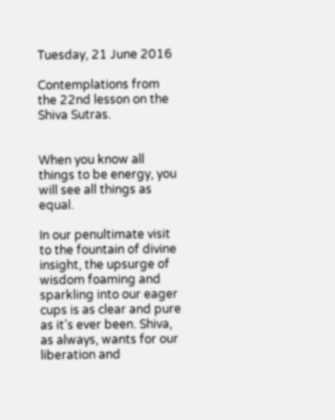Tuesday, 21 June 2016

Contemplations from the 22nd lesson on the Shiva Sutras.


When you know all things to be energy, you will see all things as equal.

In our penultimate visit to the fountain of divine insight, the upsurge of wisdom foaming and sparkling into our eager cups is as clear and pure as it’s ever been. Shiva, as always, wants for our liberation and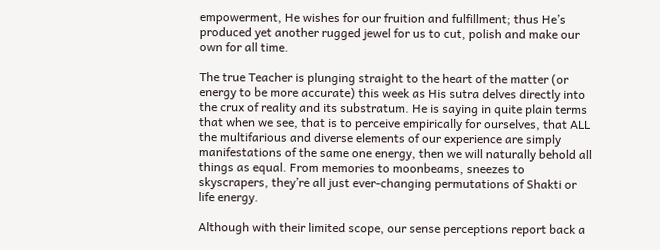empowerment, He wishes for our fruition and fulfillment; thus He’s produced yet another rugged jewel for us to cut, polish and make our own for all time.

The true Teacher is plunging straight to the heart of the matter (or energy to be more accurate) this week as His sutra delves directly into the crux of reality and its substratum. He is saying in quite plain terms that when we see, that is to perceive empirically for ourselves, that ALL the multifarious and diverse elements of our experience are simply manifestations of the same one energy, then we will naturally behold all things as equal. From memories to moonbeams, sneezes to skyscrapers, they’re all just ever-changing permutations of Shakti or life energy.

Although with their limited scope, our sense perceptions report back a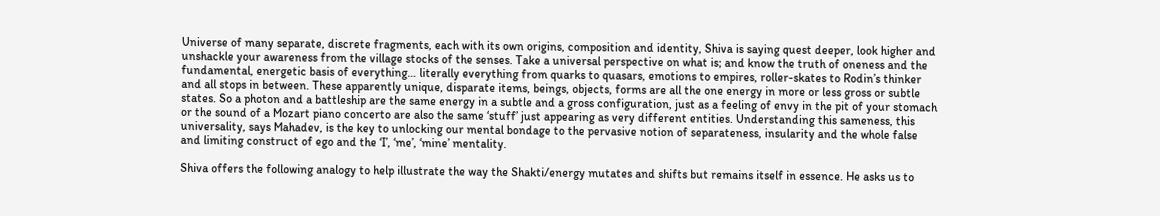Universe of many separate, discrete fragments, each with its own origins, composition and identity, Shiva is saying quest deeper, look higher and unshackle your awareness from the village stocks of the senses. Take a universal perspective on what is; and know the truth of oneness and the fundamental, energetic basis of everything… literally everything from quarks to quasars, emotions to empires, roller-skates to Rodin’s thinker and all stops in between. These apparently unique, disparate items, beings, objects, forms are all the one energy in more or less gross or subtle states. So a photon and a battleship are the same energy in a subtle and a gross configuration, just as a feeling of envy in the pit of your stomach or the sound of a Mozart piano concerto are also the same ‘stuff’ just appearing as very different entities. Understanding this sameness, this universality, says Mahadev, is the key to unlocking our mental bondage to the pervasive notion of separateness, insularity and the whole false and limiting construct of ego and the ‘I’, ‘me’, ‘mine’ mentality.

Shiva offers the following analogy to help illustrate the way the Shakti/energy mutates and shifts but remains itself in essence. He asks us to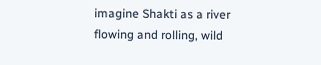imagine Shakti as a river flowing and rolling, wild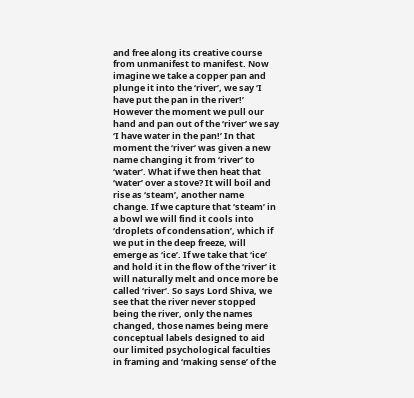and free along its creative course from unmanifest to manifest. Now imagine we take a copper pan and plunge it into the ‘river’, we say ‘I have put the pan in the river!’ However the moment we pull our hand and pan out of the ‘river’ we say ‘I have water in the pan!’ In that moment the ‘river’ was given a new name changing it from ‘river’ to ‘water’. What if we then heat that ‘water’ over a stove? It will boil and rise as ‘steam’, another name change. If we capture that ‘steam’ in a bowl we will find it cools into ‘droplets of condensation’, which if we put in the deep freeze, will emerge as ‘ice’. If we take that ‘ice’ and hold it in the flow of the ‘river’ it will naturally melt and once more be called ‘river’. So says Lord Shiva, we see that the river never stopped being the river, only the names changed, those names being mere conceptual labels designed to aid our limited psychological faculties in framing and ‘making sense’ of the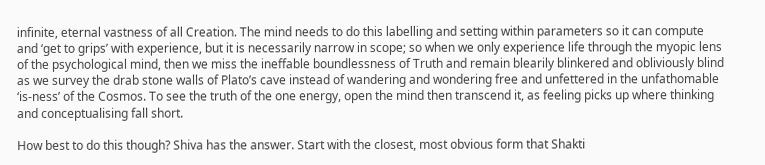infinite, eternal vastness of all Creation. The mind needs to do this labelling and setting within parameters so it can compute and ‘get to grips’ with experience, but it is necessarily narrow in scope; so when we only experience life through the myopic lens of the psychological mind, then we miss the ineffable boundlessness of Truth and remain blearily blinkered and obliviously blind as we survey the drab stone walls of Plato’s cave instead of wandering and wondering free and unfettered in the unfathomable ‘is-ness’ of the Cosmos. To see the truth of the one energy, open the mind then transcend it, as feeling picks up where thinking and conceptualising fall short.

How best to do this though? Shiva has the answer. Start with the closest, most obvious form that Shakti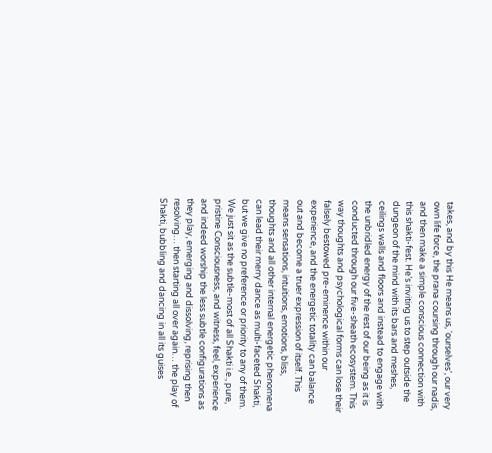takes, and by this He means us, ‘ourselves’, our very own life force, the prana coursing through our nadis, and then make a simple conscious connection with this shakti-fest. He’s inviting us to step outside the dungeon of the mind with its bars and meshes, ceilings walls and floors and instead to engage with the unbridled energy of the rest of our being as it is conducted through our five-sheath ecosystem. This way thoughts and psychological forms can lose their falsely bestowed pre-eminence within our experience, and the energetic totality can balance out and become a truer expression of itself. This means sensations, intuitions, emotions, bliss, thoughts and all other internal energetic phenomena can lead their merry dance as multi-faceted Shakti, but we give no preference or priority to any of them. We just sit as the subtle-most of all Shakti i.e., pure, pristine Consciousness, and witness, feel, experience and indeed worship the less subtle configurations as they play, emerging and dissolving, reprising then resolving… then starting all over again… the play of Shakti, bubbling and dancing in all its guises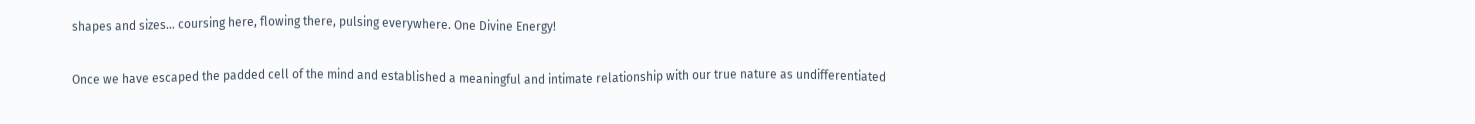shapes and sizes… coursing here, flowing there, pulsing everywhere. One Divine Energy!

Once we have escaped the padded cell of the mind and established a meaningful and intimate relationship with our true nature as undifferentiated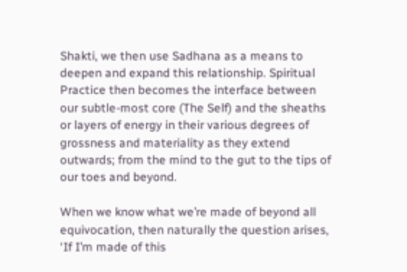Shakti, we then use Sadhana as a means to deepen and expand this relationship. Spiritual Practice then becomes the interface between our subtle-most core (The Self) and the sheaths or layers of energy in their various degrees of grossness and materiality as they extend outwards; from the mind to the gut to the tips of our toes and beyond.

When we know what we’re made of beyond all equivocation, then naturally the question arises, ‘If I’m made of this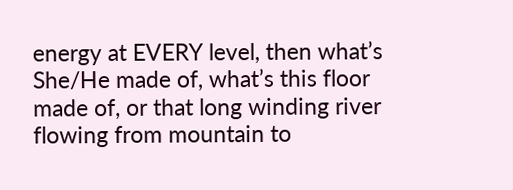energy at EVERY level, then what’s She/He made of, what’s this floor made of, or that long winding river flowing from mountain to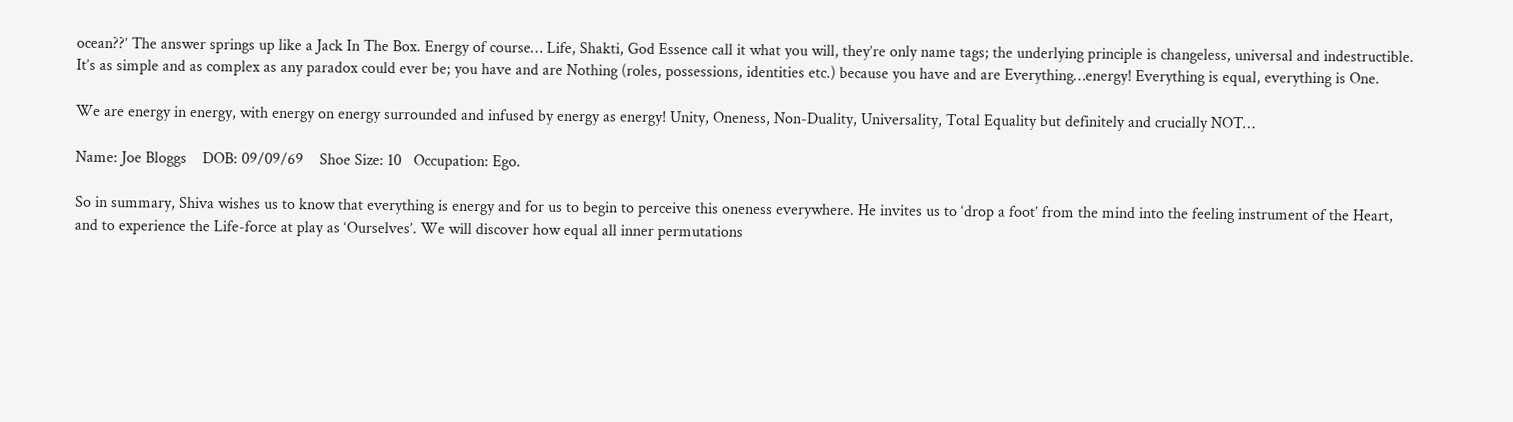ocean??’ The answer springs up like a Jack In The Box. Energy of course… Life, Shakti, God Essence call it what you will, they’re only name tags; the underlying principle is changeless, universal and indestructible. It’s as simple and as complex as any paradox could ever be; you have and are Nothing (roles, possessions, identities etc.) because you have and are Everything…energy! Everything is equal, everything is One.

We are energy in energy, with energy on energy surrounded and infused by energy as energy! Unity, Oneness, Non-Duality, Universality, Total Equality but definitely and crucially NOT…

Name: Joe Bloggs    DOB: 09/09/69    Shoe Size: 10   Occupation: Ego.

So in summary, Shiva wishes us to know that everything is energy and for us to begin to perceive this oneness everywhere. He invites us to ‘drop a foot’ from the mind into the feeling instrument of the Heart, and to experience the Life-force at play as ‘Ourselves’. We will discover how equal all inner permutations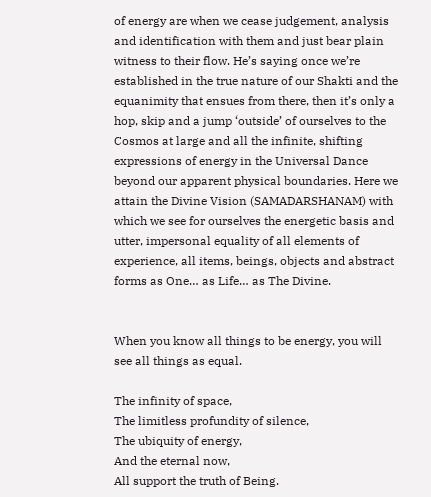of energy are when we cease judgement, analysis and identification with them and just bear plain witness to their flow. He’s saying once we’re established in the true nature of our Shakti and the equanimity that ensues from there, then it’s only a hop, skip and a jump ‘outside’ of ourselves to the Cosmos at large and all the infinite, shifting expressions of energy in the Universal Dance beyond our apparent physical boundaries. Here we attain the Divine Vision (SAMADARSHANAM) with which we see for ourselves the energetic basis and utter, impersonal equality of all elements of experience, all items, beings, objects and abstract forms as One… as Life… as The Divine.


When you know all things to be energy, you will see all things as equal.

The infinity of space,
The limitless profundity of silence,
The ubiquity of energy,
And the eternal now,
All support the truth of Being.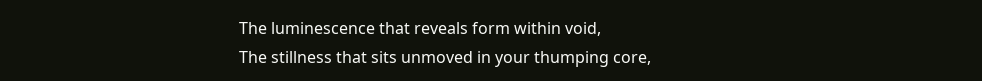The luminescence that reveals form within void,
The stillness that sits unmoved in your thumping core,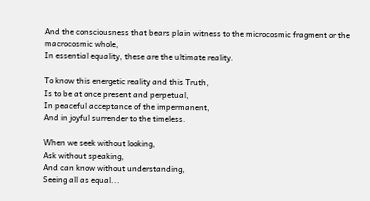And the consciousness that bears plain witness to the microcosmic fragment or the macrocosmic whole,
In essential equality, these are the ultimate reality.

To know this energetic reality and this Truth,
Is to be at once present and perpetual,
In peaceful acceptance of the impermanent,
And in joyful surrender to the timeless.

When we seek without looking,
Ask without speaking,
And can know without understanding,
Seeing all as equal...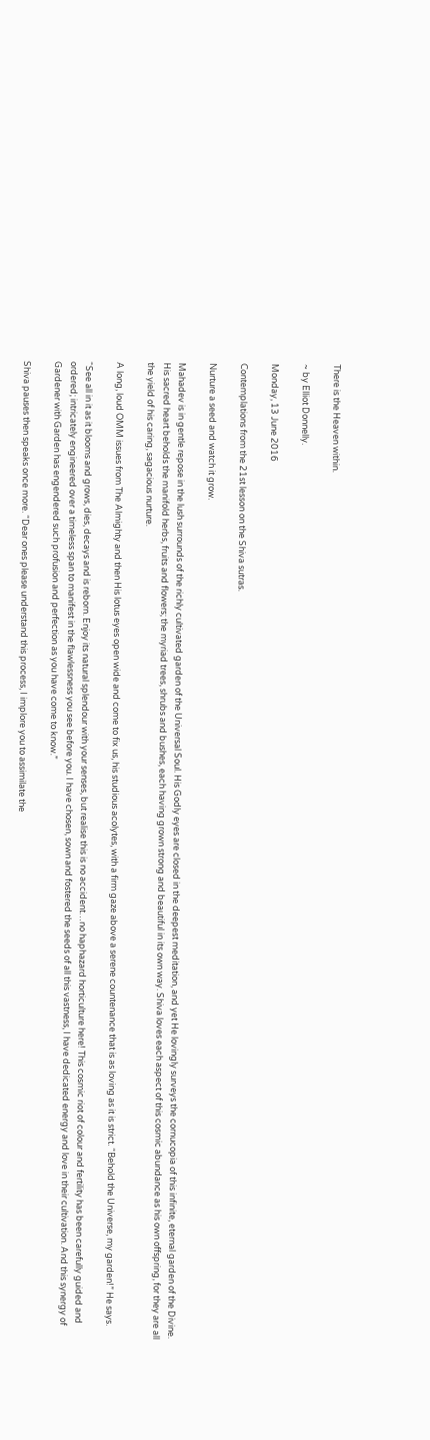There is the Heaven within.

~ by Elliot Donnelly.

Monday, 13 June 2016

Contemplations from the 21st lesson on the Shiva sutras.

Nurture a seed and watch it grow.

Mahadev is in gentle repose in the lush surrounds of the richly cultivated garden of the Universal Soul. His Godly eyes are closed in the deepest meditation, and yet He lovingly surveys the cornucopia of this infinite, eternal garden of the Divine. His sacred heart beholds the manifold herbs, fruits and flowers; the myriad trees, shrubs and bushes, each having grown strong and beautiful in its own way. Shiva loves each aspect of this cosmic abundance as his own offspring, for they are all the yield of his caring, sagacious nurture.

A long, loud OMM issues from The Almighty and then His lotus eyes open wide and come to fix us, his studious acolytes, with a firm gaze above a serene countenance that is as loving as it is strict. “Behold the Universe, my garden!” He says.

“See all in it as it blooms and grows, dies, decays and is reborn. Enjoy its natural splendour with your senses, but realise this is no accident…no haphazard horticulture here! This cosmic riot of colour and fertility has been carefully guided and ordered; intricately engineered over a timeless span to manifest in the flawlessness you see before you. I have chosen, sown and fostered the seeds of all this vastness, I have dedicated energy and love in their cultivation. And this synergy of Gardener with Garden has engendered such profusion and perfection as you have come to know.”

Shiva pauses then speaks once more. “Dear ones please understand this process, I implore you to assimilate the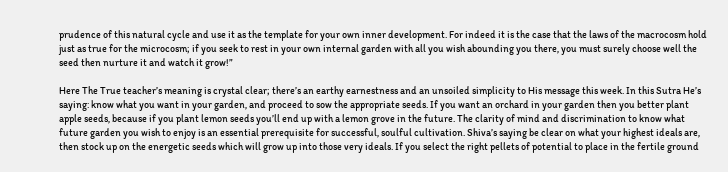prudence of this natural cycle and use it as the template for your own inner development. For indeed it is the case that the laws of the macrocosm hold just as true for the microcosm; if you seek to rest in your own internal garden with all you wish abounding you there, you must surely choose well the seed then nurture it and watch it grow!”

Here The True teacher’s meaning is crystal clear; there’s an earthy earnestness and an unsoiled simplicity to His message this week. In this Sutra He’s saying: know what you want in your garden, and proceed to sow the appropriate seeds. If you want an orchard in your garden then you better plant apple seeds, because if you plant lemon seeds you’ll end up with a lemon grove in the future. The clarity of mind and discrimination to know what future garden you wish to enjoy is an essential prerequisite for successful, soulful cultivation. Shiva’s saying be clear on what your highest ideals are, then stock up on the energetic seeds which will grow up into those very ideals. If you select the right pellets of potential to place in the fertile ground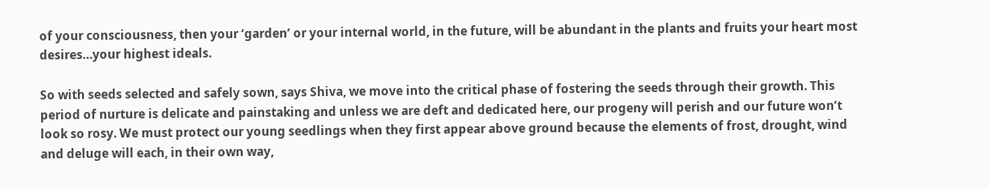of your consciousness, then your ‘garden’ or your internal world, in the future, will be abundant in the plants and fruits your heart most desires…your highest ideals.

So with seeds selected and safely sown, says Shiva, we move into the critical phase of fostering the seeds through their growth. This period of nurture is delicate and painstaking and unless we are deft and dedicated here, our progeny will perish and our future won’t look so rosy. We must protect our young seedlings when they first appear above ground because the elements of frost, drought, wind and deluge will each, in their own way,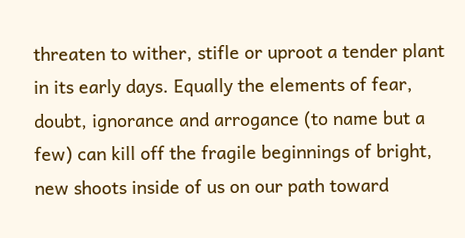threaten to wither, stifle or uproot a tender plant in its early days. Equally the elements of fear, doubt, ignorance and arrogance (to name but a few) can kill off the fragile beginnings of bright, new shoots inside of us on our path toward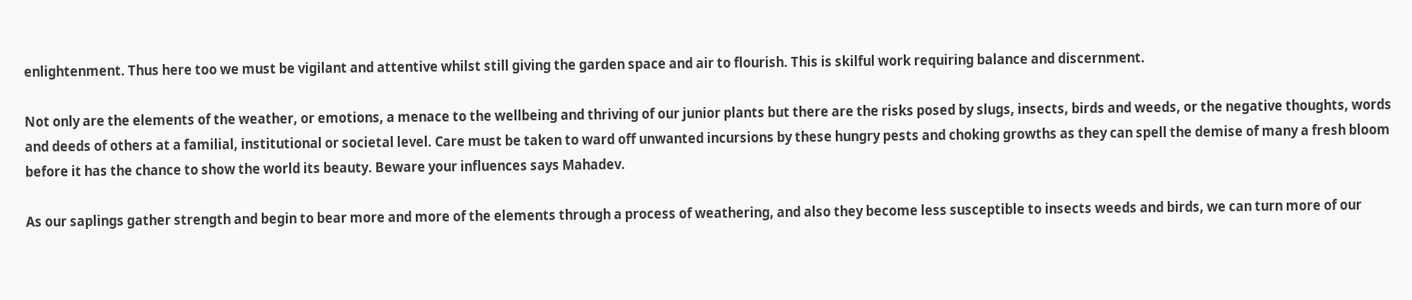enlightenment. Thus here too we must be vigilant and attentive whilst still giving the garden space and air to flourish. This is skilful work requiring balance and discernment.

Not only are the elements of the weather, or emotions, a menace to the wellbeing and thriving of our junior plants but there are the risks posed by slugs, insects, birds and weeds, or the negative thoughts, words and deeds of others at a familial, institutional or societal level. Care must be taken to ward off unwanted incursions by these hungry pests and choking growths as they can spell the demise of many a fresh bloom before it has the chance to show the world its beauty. Beware your influences says Mahadev.

As our saplings gather strength and begin to bear more and more of the elements through a process of weathering, and also they become less susceptible to insects weeds and birds, we can turn more of our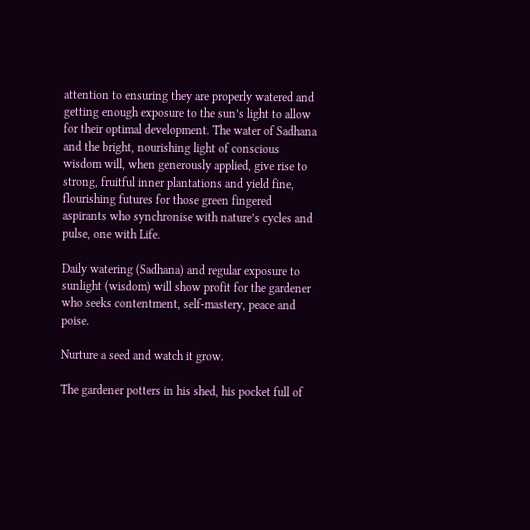attention to ensuring they are properly watered and getting enough exposure to the sun’s light to allow for their optimal development. The water of Sadhana and the bright, nourishing light of conscious wisdom will, when generously applied, give rise to strong, fruitful inner plantations and yield fine, flourishing futures for those green fingered aspirants who synchronise with nature’s cycles and pulse, one with Life.

Daily watering (Sadhana) and regular exposure to sunlight (wisdom) will show profit for the gardener who seeks contentment, self-mastery, peace and poise.

Nurture a seed and watch it grow.

The gardener potters in his shed, his pocket full of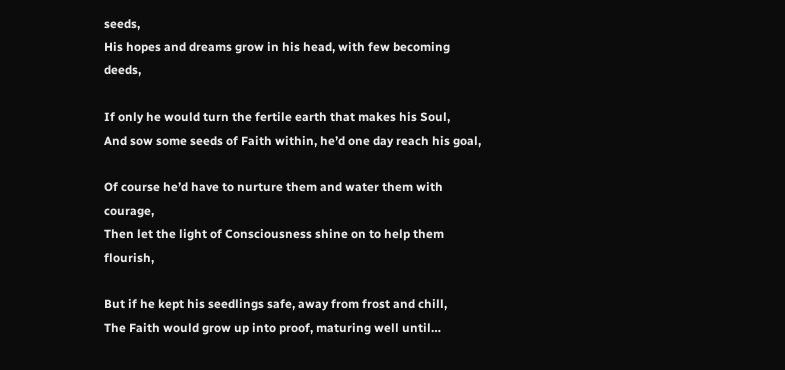seeds,
His hopes and dreams grow in his head, with few becoming deeds,

If only he would turn the fertile earth that makes his Soul,
And sow some seeds of Faith within, he’d one day reach his goal,

Of course he’d have to nurture them and water them with courage,
Then let the light of Consciousness shine on to help them flourish,

But if he kept his seedlings safe, away from frost and chill,
The Faith would grow up into proof, maturing well until…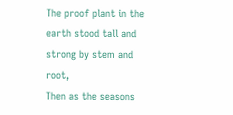The proof plant in the earth stood tall and strong by stem and root,
Then as the seasons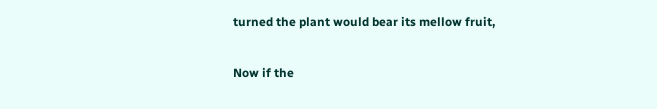turned the plant would bear its mellow fruit,

Now if the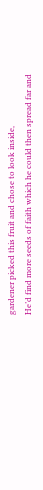gardener picked this fruit and chose to look inside,
He’d find more seeds of faith which he could then spread far and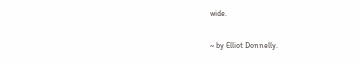wide.

~ by Elliot Donnelly.